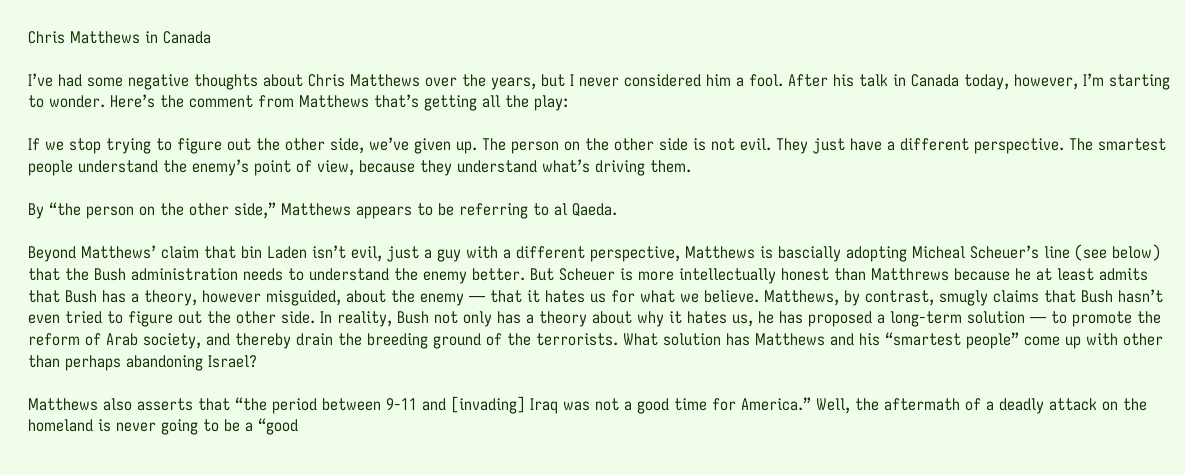Chris Matthews in Canada

I’ve had some negative thoughts about Chris Matthews over the years, but I never considered him a fool. After his talk in Canada today, however, I’m starting to wonder. Here’s the comment from Matthews that’s getting all the play:

If we stop trying to figure out the other side, we’ve given up. The person on the other side is not evil. They just have a different perspective. The smartest people understand the enemy’s point of view, because they understand what’s driving them.

By “the person on the other side,” Matthews appears to be referring to al Qaeda.

Beyond Matthews’ claim that bin Laden isn’t evil, just a guy with a different perspective, Matthews is bascially adopting Micheal Scheuer’s line (see below) that the Bush administration needs to understand the enemy better. But Scheuer is more intellectually honest than Matthrews because he at least admits that Bush has a theory, however misguided, about the enemy — that it hates us for what we believe. Matthews, by contrast, smugly claims that Bush hasn’t even tried to figure out the other side. In reality, Bush not only has a theory about why it hates us, he has proposed a long-term solution — to promote the reform of Arab society, and thereby drain the breeding ground of the terrorists. What solution has Matthews and his “smartest people” come up with other than perhaps abandoning Israel?

Matthews also asserts that “the period between 9-11 and [invading] Iraq was not a good time for America.” Well, the aftermath of a deadly attack on the homeland is never going to be a “good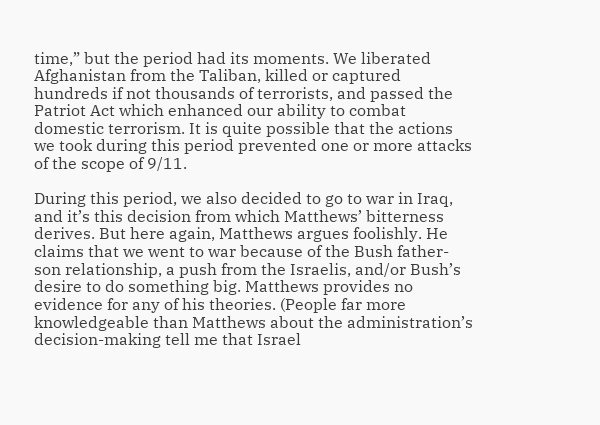time,” but the period had its moments. We liberated Afghanistan from the Taliban, killed or captured hundreds if not thousands of terrorists, and passed the Patriot Act which enhanced our ability to combat domestic terrorism. It is quite possible that the actions we took during this period prevented one or more attacks of the scope of 9/11.

During this period, we also decided to go to war in Iraq, and it’s this decision from which Matthews’ bitterness derives. But here again, Matthews argues foolishly. He claims that we went to war because of the Bush father-son relationship, a push from the Israelis, and/or Bush’s desire to do something big. Matthews provides no evidence for any of his theories. (People far more knowledgeable than Matthews about the administration’s decision-making tell me that Israel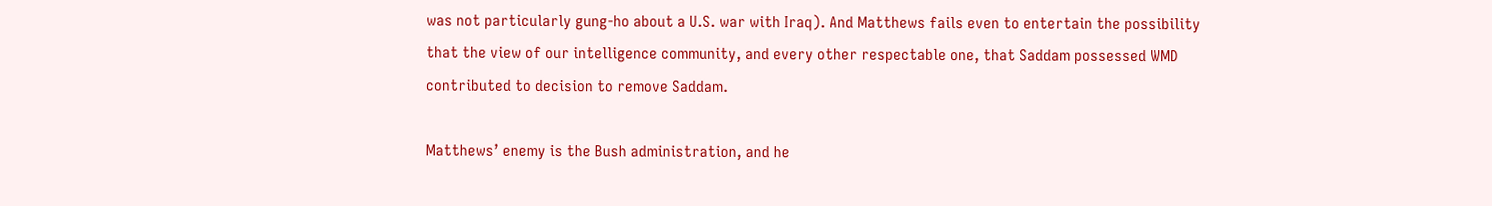was not particularly gung-ho about a U.S. war with Iraq). And Matthews fails even to entertain the possibility that the view of our intelligence community, and every other respectable one, that Saddam possessed WMD contributed to decision to remove Saddam.

Matthews’ enemy is the Bush administration, and he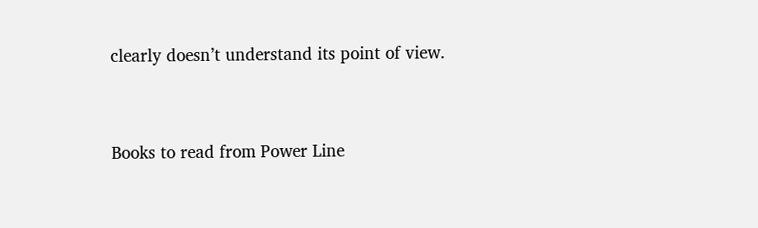clearly doesn’t understand its point of view.


Books to read from Power Line